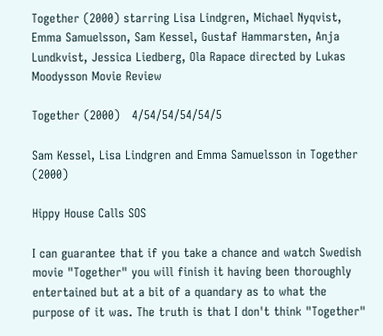Together (2000) starring Lisa Lindgren, Michael Nyqvist, Emma Samuelsson, Sam Kessel, Gustaf Hammarsten, Anja Lundkvist, Jessica Liedberg, Ola Rapace directed by Lukas Moodysson Movie Review

Together (2000)   4/54/54/54/54/5

Sam Kessel, Lisa Lindgren and Emma Samuelsson in Together (2000)

Hippy House Calls SOS

I can guarantee that if you take a chance and watch Swedish movie "Together" you will finish it having been thoroughly entertained but at a bit of a quandary as to what the purpose of it was. The truth is that I don't think "Together"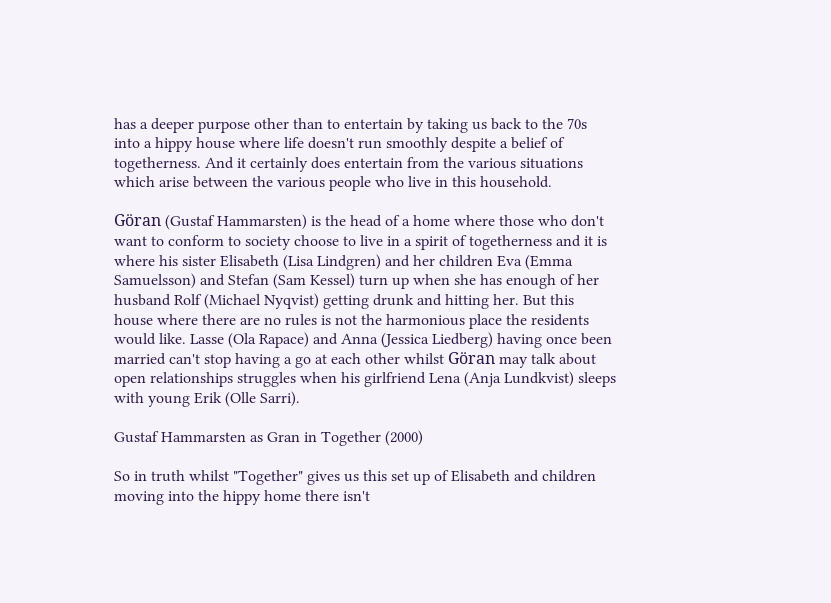has a deeper purpose other than to entertain by taking us back to the 70s into a hippy house where life doesn't run smoothly despite a belief of togetherness. And it certainly does entertain from the various situations which arise between the various people who live in this household.

Göran (Gustaf Hammarsten) is the head of a home where those who don't want to conform to society choose to live in a spirit of togetherness and it is where his sister Elisabeth (Lisa Lindgren) and her children Eva (Emma Samuelsson) and Stefan (Sam Kessel) turn up when she has enough of her husband Rolf (Michael Nyqvist) getting drunk and hitting her. But this house where there are no rules is not the harmonious place the residents would like. Lasse (Ola Rapace) and Anna (Jessica Liedberg) having once been married can't stop having a go at each other whilst Göran may talk about open relationships struggles when his girlfriend Lena (Anja Lundkvist) sleeps with young Erik (Olle Sarri).

Gustaf Hammarsten as Gran in Together (2000)

So in truth whilst "Together" gives us this set up of Elisabeth and children moving into the hippy home there isn't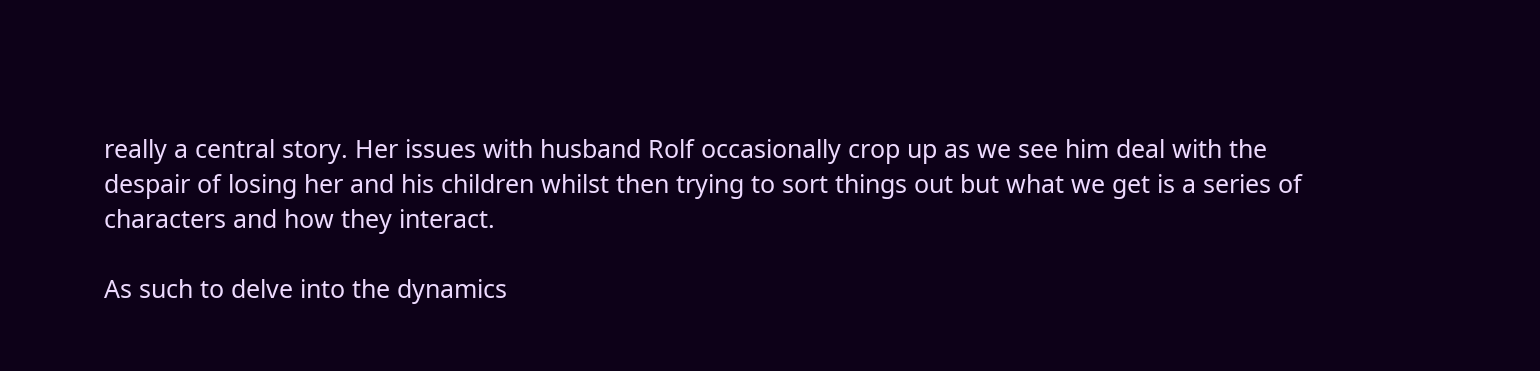really a central story. Her issues with husband Rolf occasionally crop up as we see him deal with the despair of losing her and his children whilst then trying to sort things out but what we get is a series of characters and how they interact.

As such to delve into the dynamics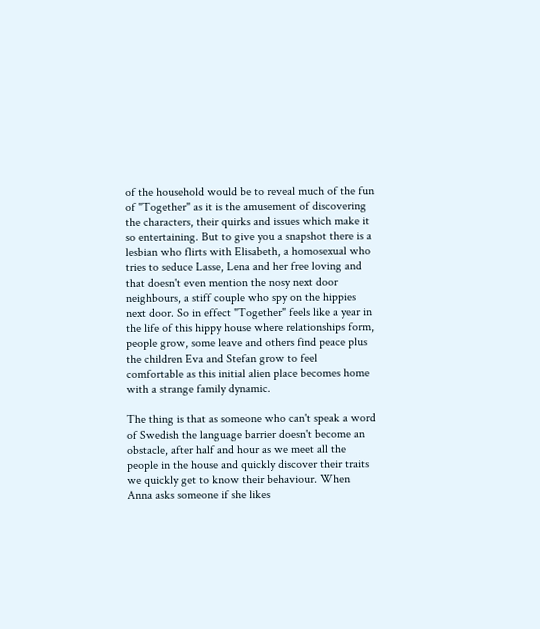of the household would be to reveal much of the fun of "Together" as it is the amusement of discovering the characters, their quirks and issues which make it so entertaining. But to give you a snapshot there is a lesbian who flirts with Elisabeth, a homosexual who tries to seduce Lasse, Lena and her free loving and that doesn't even mention the nosy next door neighbours, a stiff couple who spy on the hippies next door. So in effect "Together" feels like a year in the life of this hippy house where relationships form, people grow, some leave and others find peace plus the children Eva and Stefan grow to feel comfortable as this initial alien place becomes home with a strange family dynamic.

The thing is that as someone who can't speak a word of Swedish the language barrier doesn't become an obstacle, after half and hour as we meet all the people in the house and quickly discover their traits we quickly get to know their behaviour. When Anna asks someone if she likes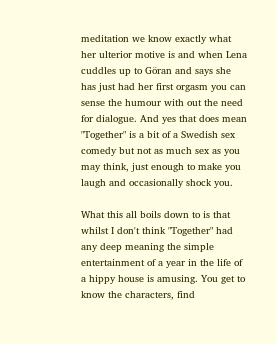meditation we know exactly what her ulterior motive is and when Lena cuddles up to Göran and says she has just had her first orgasm you can sense the humour with out the need for dialogue. And yes that does mean "Together" is a bit of a Swedish sex comedy but not as much sex as you may think, just enough to make you laugh and occasionally shock you.

What this all boils down to is that whilst I don't think "Together" had any deep meaning the simple entertainment of a year in the life of a hippy house is amusing. You get to know the characters, find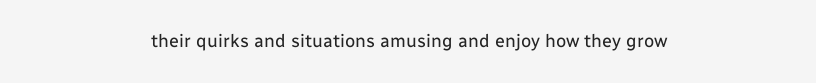their quirks and situations amusing and enjoy how they grow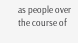as people over the course of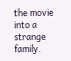the movie into a strange family.